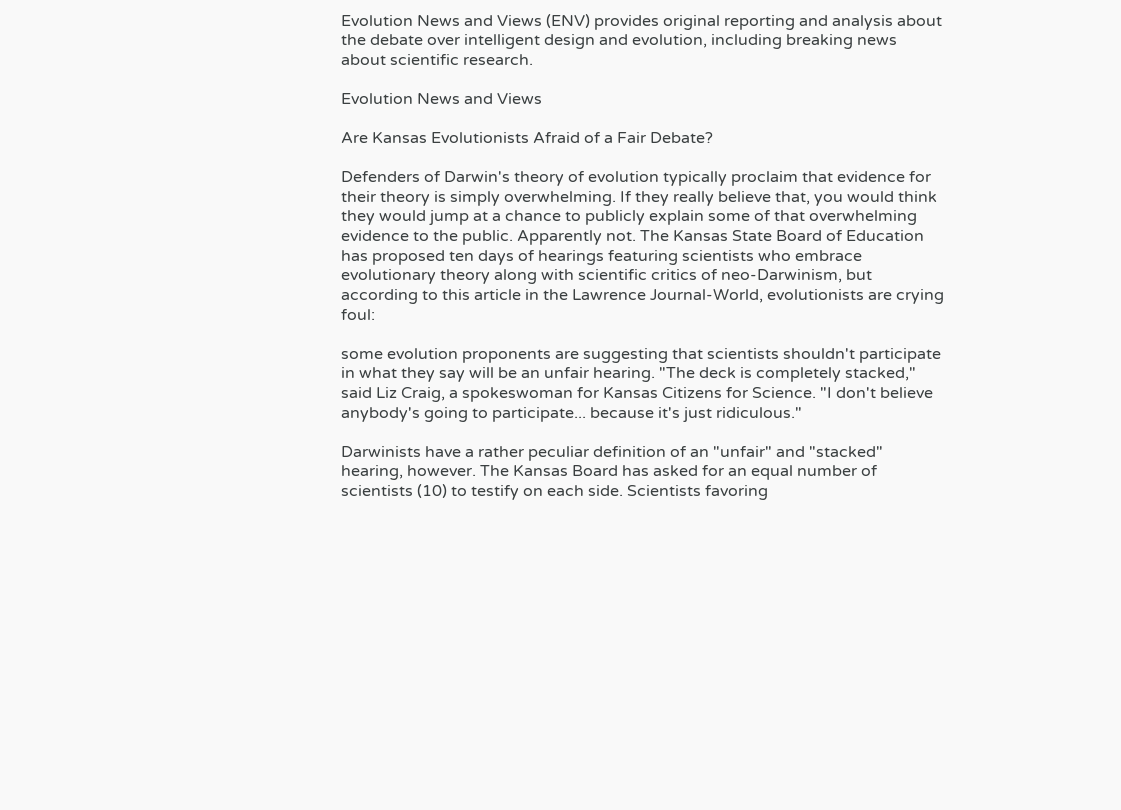Evolution News and Views (ENV) provides original reporting and analysis about the debate over intelligent design and evolution, including breaking news about scientific research.

Evolution News and Views

Are Kansas Evolutionists Afraid of a Fair Debate?

Defenders of Darwin's theory of evolution typically proclaim that evidence for their theory is simply overwhelming. If they really believe that, you would think they would jump at a chance to publicly explain some of that overwhelming evidence to the public. Apparently not. The Kansas State Board of Education has proposed ten days of hearings featuring scientists who embrace evolutionary theory along with scientific critics of neo-Darwinism, but according to this article in the Lawrence Journal-World, evolutionists are crying foul:

some evolution proponents are suggesting that scientists shouldn't participate in what they say will be an unfair hearing. "The deck is completely stacked," said Liz Craig, a spokeswoman for Kansas Citizens for Science. "I don't believe anybody's going to participate... because it's just ridiculous."

Darwinists have a rather peculiar definition of an "unfair" and "stacked" hearing, however. The Kansas Board has asked for an equal number of scientists (10) to testify on each side. Scientists favoring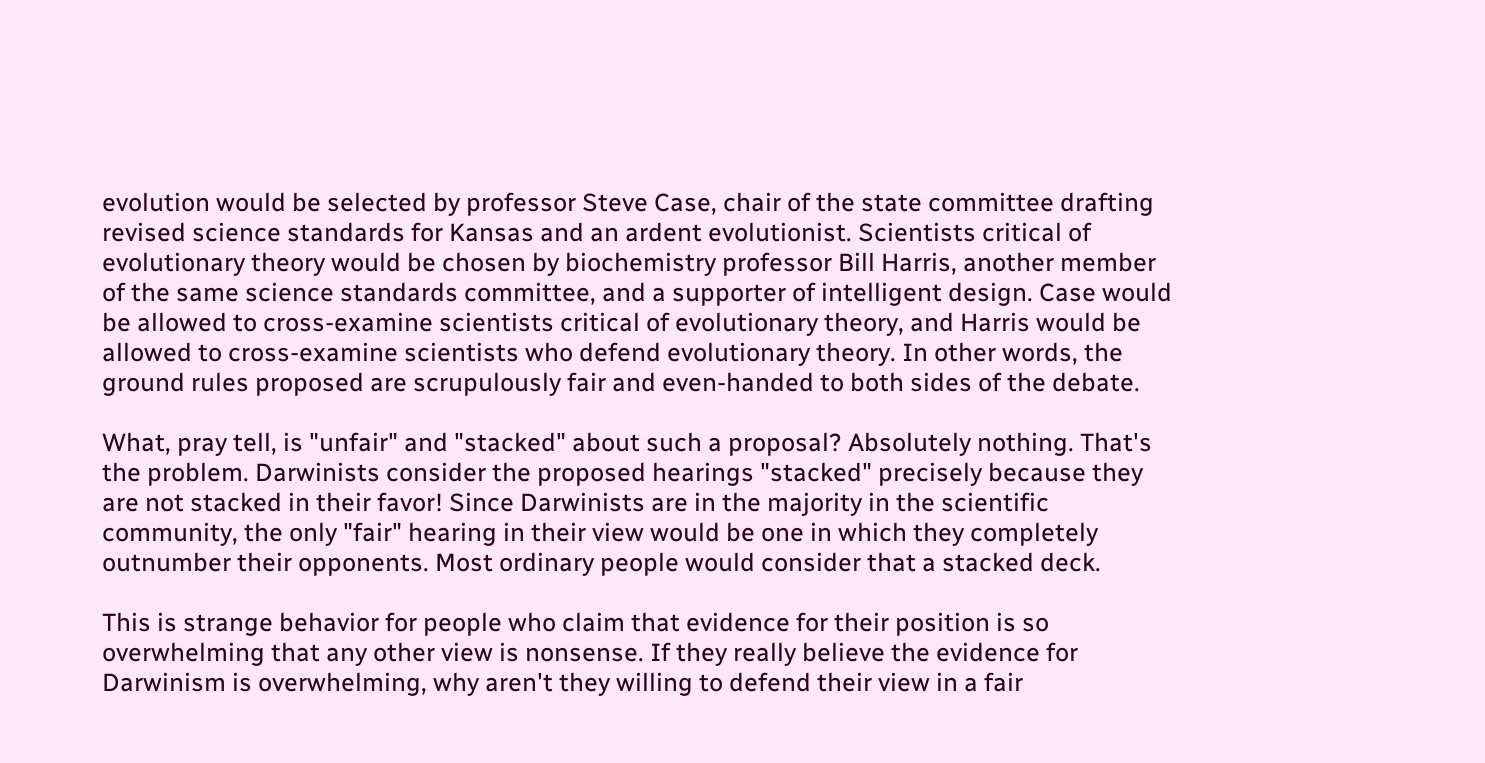evolution would be selected by professor Steve Case, chair of the state committee drafting revised science standards for Kansas and an ardent evolutionist. Scientists critical of evolutionary theory would be chosen by biochemistry professor Bill Harris, another member of the same science standards committee, and a supporter of intelligent design. Case would be allowed to cross-examine scientists critical of evolutionary theory, and Harris would be allowed to cross-examine scientists who defend evolutionary theory. In other words, the ground rules proposed are scrupulously fair and even-handed to both sides of the debate.

What, pray tell, is "unfair" and "stacked" about such a proposal? Absolutely nothing. That's the problem. Darwinists consider the proposed hearings "stacked" precisely because they are not stacked in their favor! Since Darwinists are in the majority in the scientific community, the only "fair" hearing in their view would be one in which they completely outnumber their opponents. Most ordinary people would consider that a stacked deck.

This is strange behavior for people who claim that evidence for their position is so overwhelming that any other view is nonsense. If they really believe the evidence for Darwinism is overwhelming, why aren't they willing to defend their view in a fair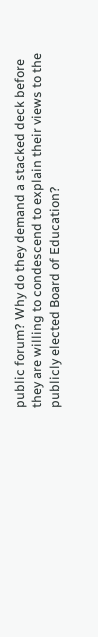public forum? Why do they demand a stacked deck before they are willing to condescend to explain their views to the publicly elected Board of Education?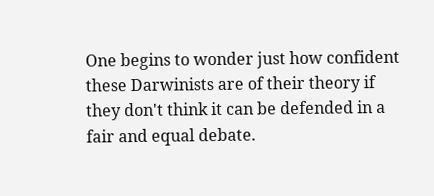One begins to wonder just how confident these Darwinists are of their theory if they don't think it can be defended in a fair and equal debate.